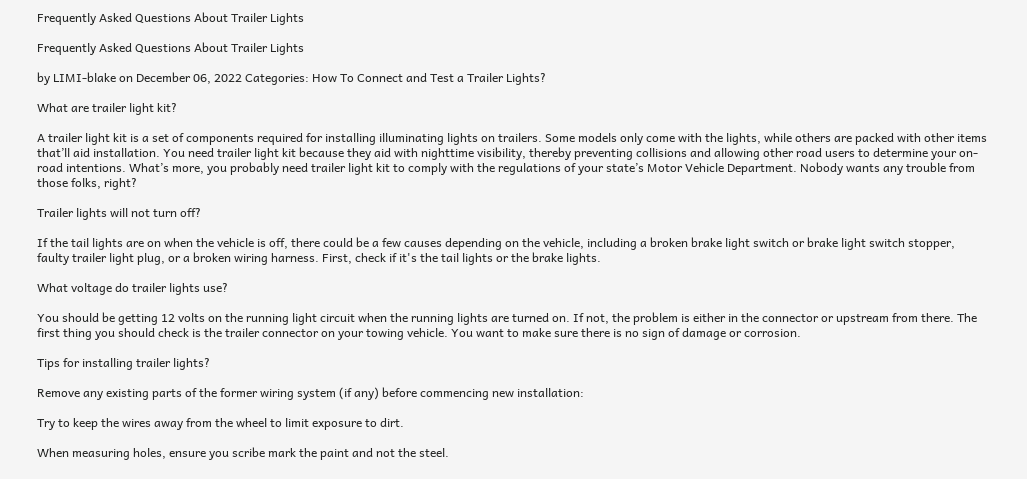Frequently Asked Questions About Trailer Lights

Frequently Asked Questions About Trailer Lights

by LIMI-blake on December 06, 2022 Categories: How To Connect and Test a Trailer Lights?

What are trailer light kit?

A trailer light kit is a set of components required for installing illuminating lights on trailers. Some models only come with the lights, while others are packed with other items that’ll aid installation. You need trailer light kit because they aid with nighttime visibility, thereby preventing collisions and allowing other road users to determine your on-road intentions. What’s more, you probably need trailer light kit to comply with the regulations of your state’s Motor Vehicle Department. Nobody wants any trouble from those folks, right?

Trailer lights will not turn off?

If the tail lights are on when the vehicle is off, there could be a few causes depending on the vehicle, including a broken brake light switch or brake light switch stopper, faulty trailer light plug, or a broken wiring harness. First, check if it's the tail lights or the brake lights.

What voltage do trailer lights use?

You should be getting 12 volts on the running light circuit when the running lights are turned on. If not, the problem is either in the connector or upstream from there. The first thing you should check is the trailer connector on your towing vehicle. You want to make sure there is no sign of damage or corrosion.

Tips for installing trailer lights?

Remove any existing parts of the former wiring system (if any) before commencing new installation:

Try to keep the wires away from the wheel to limit exposure to dirt.

When measuring holes, ensure you scribe mark the paint and not the steel.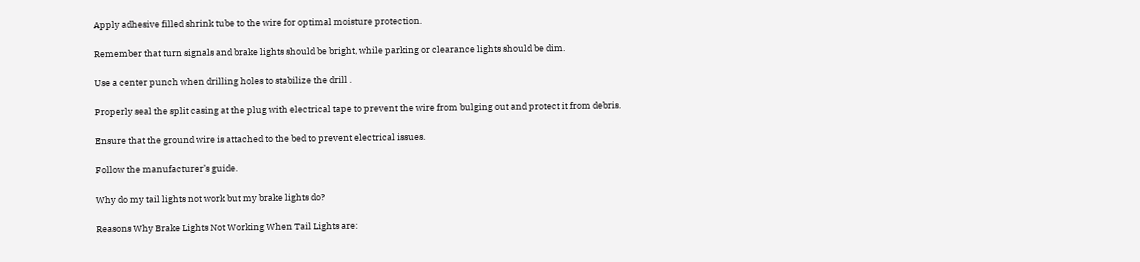Apply adhesive filled shrink tube to the wire for optimal moisture protection.

Remember that turn signals and brake lights should be bright, while parking or clearance lights should be dim.

Use a center punch when drilling holes to stabilize the drill .

Properly seal the split casing at the plug with electrical tape to prevent the wire from bulging out and protect it from debris.

Ensure that the ground wire is attached to the bed to prevent electrical issues.

Follow the manufacturer’s guide.

Why do my tail lights not work but my brake lights do?

Reasons Why Brake Lights Not Working When Tail Lights are: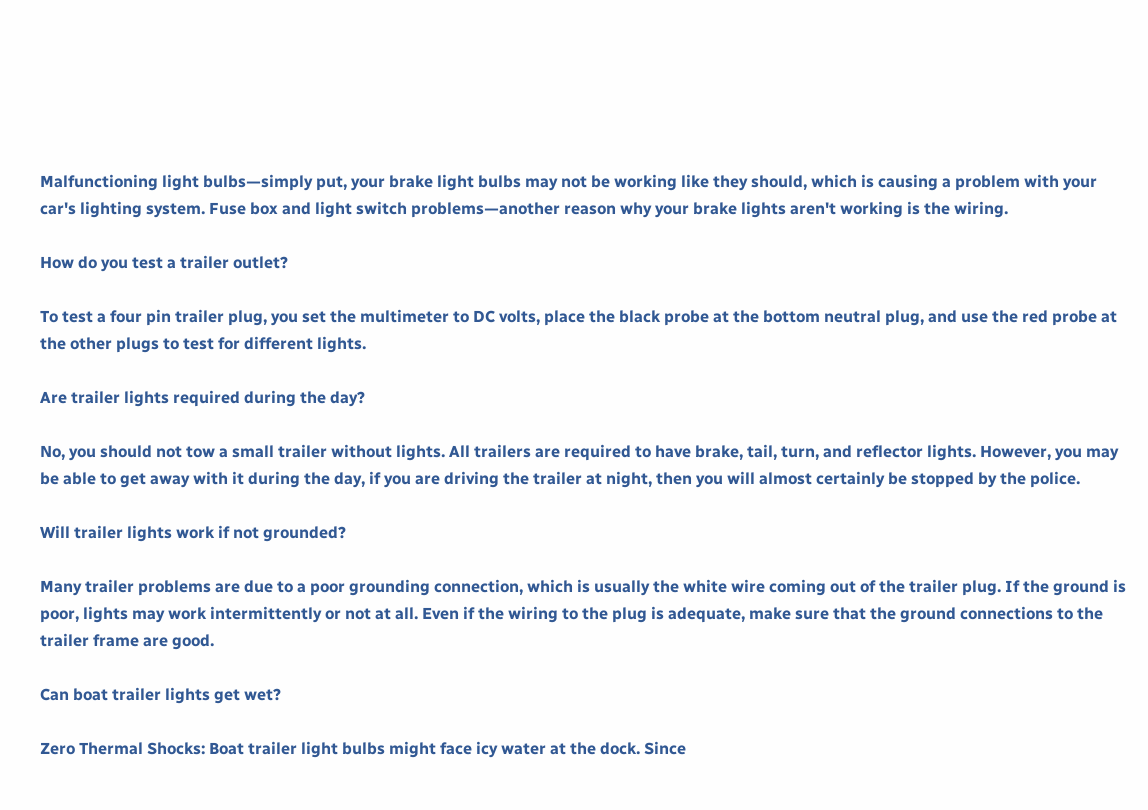Malfunctioning light bulbs—simply put, your brake light bulbs may not be working like they should, which is causing a problem with your car's lighting system. Fuse box and light switch problems—another reason why your brake lights aren't working is the wiring.

How do you test a trailer outlet?

To test a four pin trailer plug, you set the multimeter to DC volts, place the black probe at the bottom neutral plug, and use the red probe at the other plugs to test for different lights.

Are trailer lights required during the day?

No, you should not tow a small trailer without lights. All trailers are required to have brake, tail, turn, and reflector lights. However, you may be able to get away with it during the day, if you are driving the trailer at night, then you will almost certainly be stopped by the police.

Will trailer lights work if not grounded?

Many trailer problems are due to a poor grounding connection, which is usually the white wire coming out of the trailer plug. If the ground is poor, lights may work intermittently or not at all. Even if the wiring to the plug is adequate, make sure that the ground connections to the trailer frame are good.

Can boat trailer lights get wet?

Zero Thermal Shocks: Boat trailer light bulbs might face icy water at the dock. Since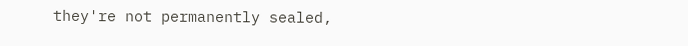they're not permanently sealed,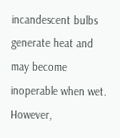incandescent bulbs generate heat and may become inoperable when wet. However,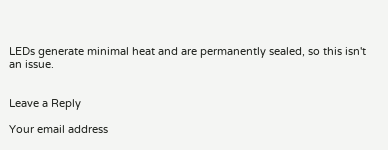LEDs generate minimal heat and are permanently sealed, so this isn't an issue.


Leave a Reply

Your email address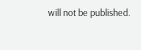will not be published.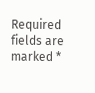Required fields are marked *